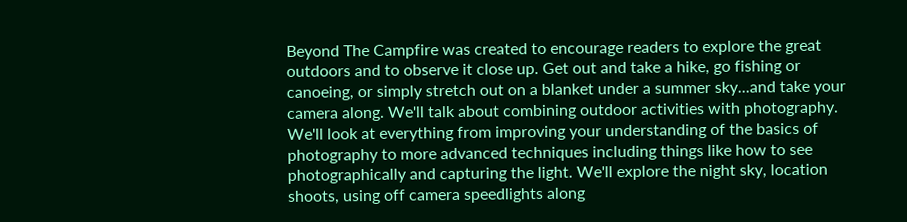Beyond The Campfire was created to encourage readers to explore the great outdoors and to observe it close up. Get out and take a hike, go fishing or canoeing, or simply stretch out on a blanket under a summer sky...and take your camera along. We'll talk about combining outdoor activities with photography. We'll look at everything from improving your understanding of the basics of photography to more advanced techniques including things like how to see photographically and capturing the light. We'll explore the night sky, location shoots, using off camera speedlights along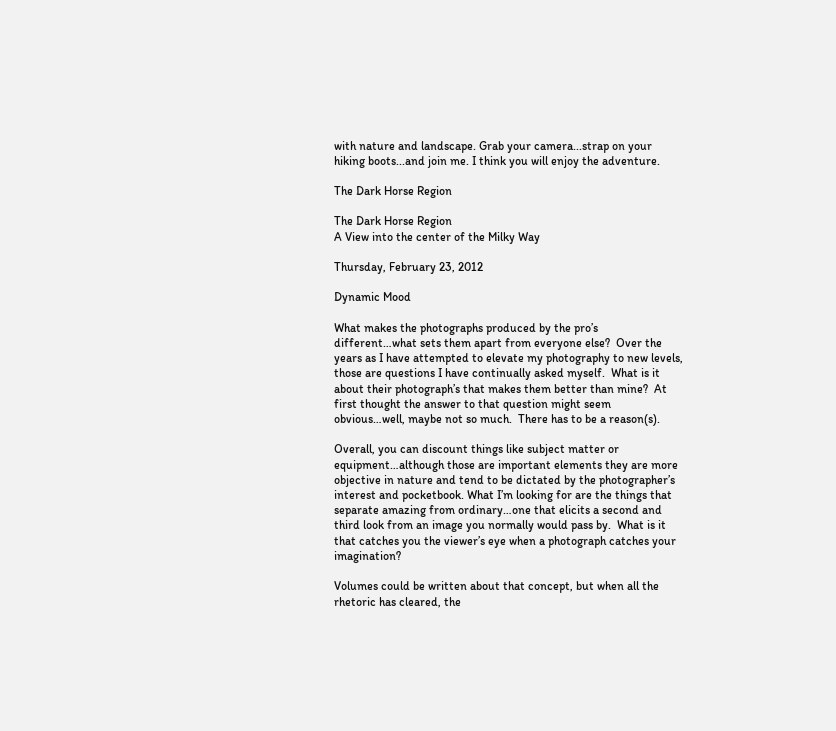with nature and landscape. Grab your camera...strap on your hiking boots...and join me. I think you will enjoy the adventure.

The Dark Horse Region

The Dark Horse Region
A View into the center of the Milky Way

Thursday, February 23, 2012

Dynamic Mood

What makes the photographs produced by the pro’s different…what sets them apart from everyone else?  Over the years as I have attempted to elevate my photography to new levels, those are questions I have continually asked myself.  What is it about their photograph’s that makes them better than mine?  At first thought the answer to that question might seem obvious…well, maybe not so much.  There has to be a reason(s).

Overall, you can discount things like subject matter or equipment…although those are important elements they are more objective in nature and tend to be dictated by the photographer’s interest and pocketbook. What I’m looking for are the things that separate amazing from ordinary…one that elicits a second and third look from an image you normally would pass by.  What is it that catches you the viewer’s eye when a photograph catches your imagination?

Volumes could be written about that concept, but when all the rhetoric has cleared, the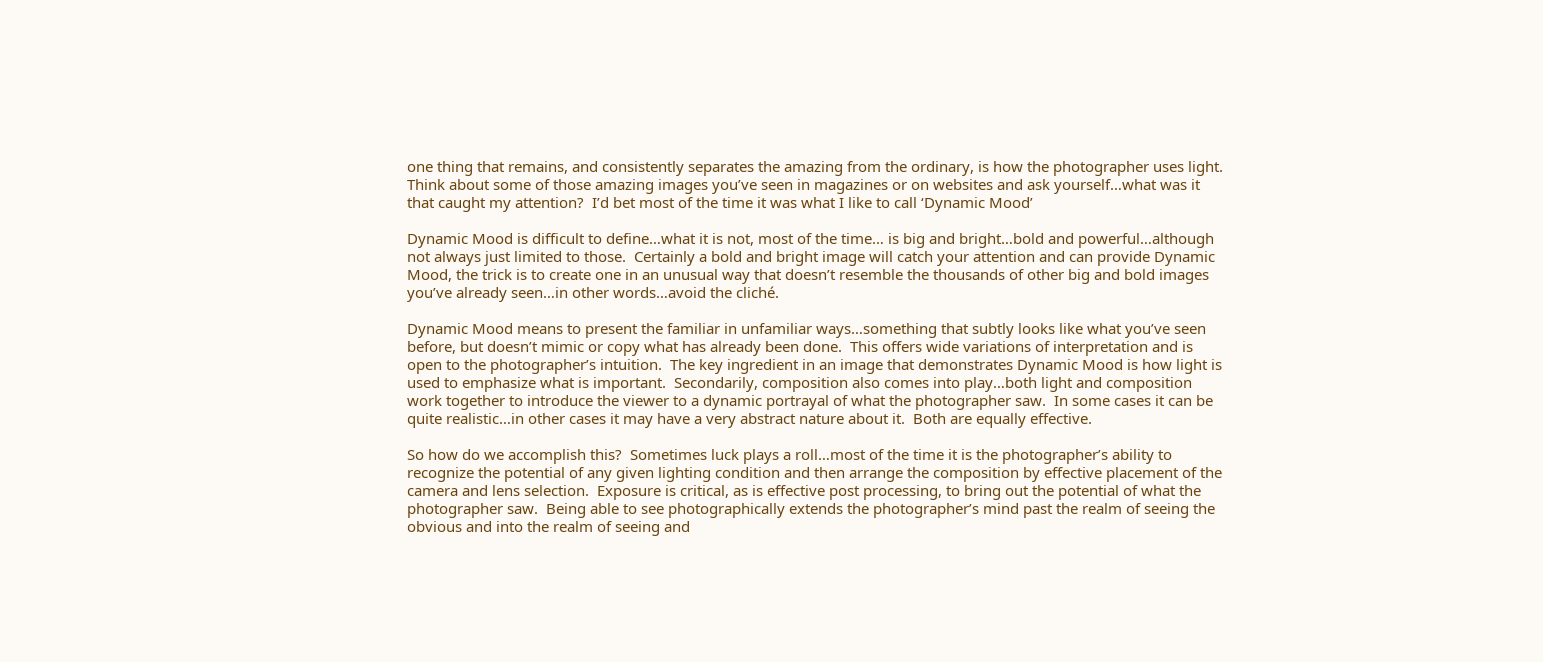one thing that remains, and consistently separates the amazing from the ordinary, is how the photographer uses light.  Think about some of those amazing images you’ve seen in magazines or on websites and ask yourself…what was it that caught my attention?  I’d bet most of the time it was what I like to call ‘Dynamic Mood’

Dynamic Mood is difficult to define…what it is not, most of the time… is big and bright…bold and powerful…although not always just limited to those.  Certainly a bold and bright image will catch your attention and can provide Dynamic Mood, the trick is to create one in an unusual way that doesn’t resemble the thousands of other big and bold images you’ve already seen…in other words…avoid the cliché.

Dynamic Mood means to present the familiar in unfamiliar ways…something that subtly looks like what you’ve seen before, but doesn’t mimic or copy what has already been done.  This offers wide variations of interpretation and is open to the photographer’s intuition.  The key ingredient in an image that demonstrates Dynamic Mood is how light is used to emphasize what is important.  Secondarily, composition also comes into play…both light and composition work together to introduce the viewer to a dynamic portrayal of what the photographer saw.  In some cases it can be quite realistic…in other cases it may have a very abstract nature about it.  Both are equally effective.

So how do we accomplish this?  Sometimes luck plays a roll…most of the time it is the photographer’s ability to recognize the potential of any given lighting condition and then arrange the composition by effective placement of the camera and lens selection.  Exposure is critical, as is effective post processing, to bring out the potential of what the photographer saw.  Being able to see photographically extends the photographer’s mind past the realm of seeing the obvious and into the realm of seeing and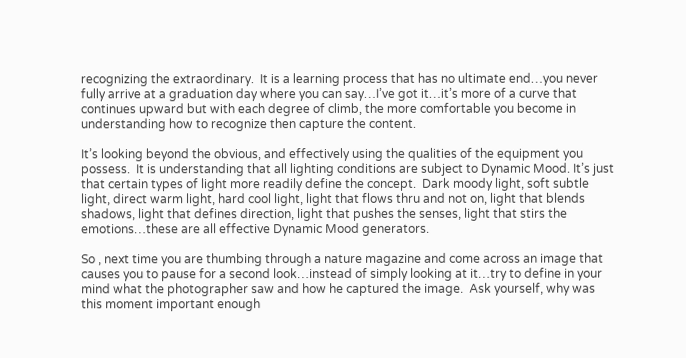recognizing the extraordinary.  It is a learning process that has no ultimate end…you never fully arrive at a graduation day where you can say…I’ve got it…it’s more of a curve that continues upward but with each degree of climb, the more comfortable you become in understanding how to recognize then capture the content.

It’s looking beyond the obvious, and effectively using the qualities of the equipment you possess.  It is understanding that all lighting conditions are subject to Dynamic Mood. It’s just that certain types of light more readily define the concept.  Dark moody light, soft subtle light, direct warm light, hard cool light, light that flows thru and not on, light that blends shadows, light that defines direction, light that pushes the senses, light that stirs the emotions…these are all effective Dynamic Mood generators.

So , next time you are thumbing through a nature magazine and come across an image that causes you to pause for a second look…instead of simply looking at it…try to define in your mind what the photographer saw and how he captured the image.  Ask yourself, why was this moment important enough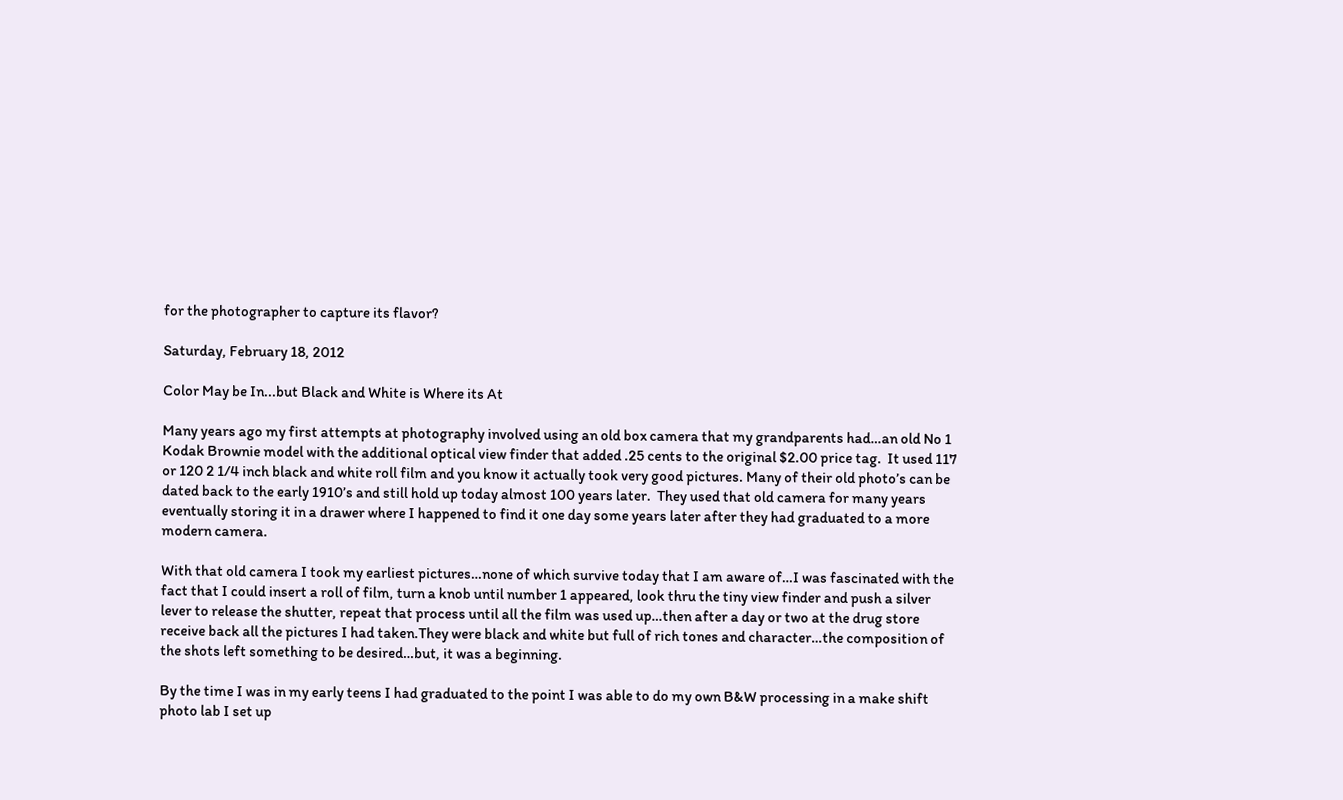for the photographer to capture its flavor?

Saturday, February 18, 2012

Color May be In...but Black and White is Where its At

Many years ago my first attempts at photography involved using an old box camera that my grandparents had…an old No 1 Kodak Brownie model with the additional optical view finder that added .25 cents to the original $2.00 price tag.  It used 117 or 120 2 1/4 inch black and white roll film and you know it actually took very good pictures. Many of their old photo’s can be dated back to the early 1910’s and still hold up today almost 100 years later.  They used that old camera for many years eventually storing it in a drawer where I happened to find it one day some years later after they had graduated to a more modern camera.

With that old camera I took my earliest pictures…none of which survive today that I am aware of…I was fascinated with the fact that I could insert a roll of film, turn a knob until number 1 appeared, look thru the tiny view finder and push a silver lever to release the shutter, repeat that process until all the film was used up…then after a day or two at the drug store receive back all the pictures I had taken.They were black and white but full of rich tones and character…the composition of the shots left something to be desired…but, it was a beginning.

By the time I was in my early teens I had graduated to the point I was able to do my own B&W processing in a make shift photo lab I set up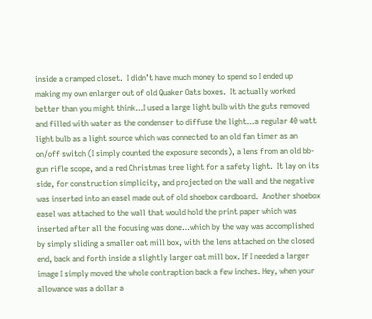inside a cramped closet.  I didn’t have much money to spend so I ended up making my own enlarger out of old Quaker Oats boxes.  It actually worked better than you might think…I used a large light bulb with the guts removed and filled with water as the condenser to diffuse the light…a regular 40 watt light bulb as a light source which was connected to an old fan timer as an on/off switch (I simply counted the exposure seconds), a lens from an old bb-gun rifle scope, and a red Christmas tree light for a safety light.  It lay on its side, for construction simplicity, and projected on the wall and the negative was inserted into an easel made out of old shoebox cardboard.  Another shoebox easel was attached to the wall that would hold the print paper which was inserted after all the focusing was done…which by the way was accomplished by simply sliding a smaller oat mill box, with the lens attached on the closed end, back and forth inside a slightly larger oat mill box. If I needed a larger image I simply moved the whole contraption back a few inches. Hey, when your allowance was a dollar a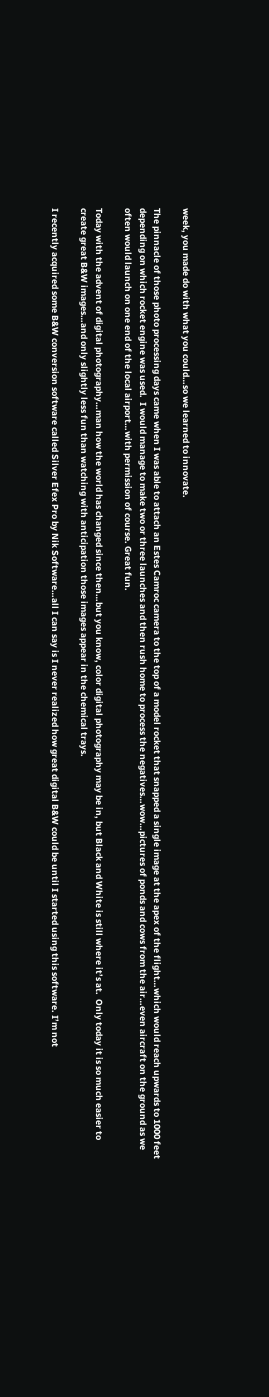week, you made do with what you could…so we learned to innovate.

The pinnacle of those photo processing days came when I was able to attach an Estes Camroc camera to the top of a model rocket that snapped a single image at the apex of the flight…which would reach upwards to 1000 feet depending on which rocket engine was used.  I would manage to make two or three launches and then rush home to process the negatives…wow…pictures of ponds and cows from the air…even aircraft on the ground as we often would launch on one end of the local airport…with permission of course. Great fun.

Today with the advent of digital photography…man how the world has changed since then…but you know, color digital photography may be in, but Black and White is still where it’s at.  Only today it is so much easier to create great B&W images…and only slightly less fun than watching with anticipation those images appear in the chemical trays.

I recently acquired some B&W conversion software called Silver Efex Pro by Nik Software…all I can say is I never realized how great digital B&W could be until I started using this software. I’m not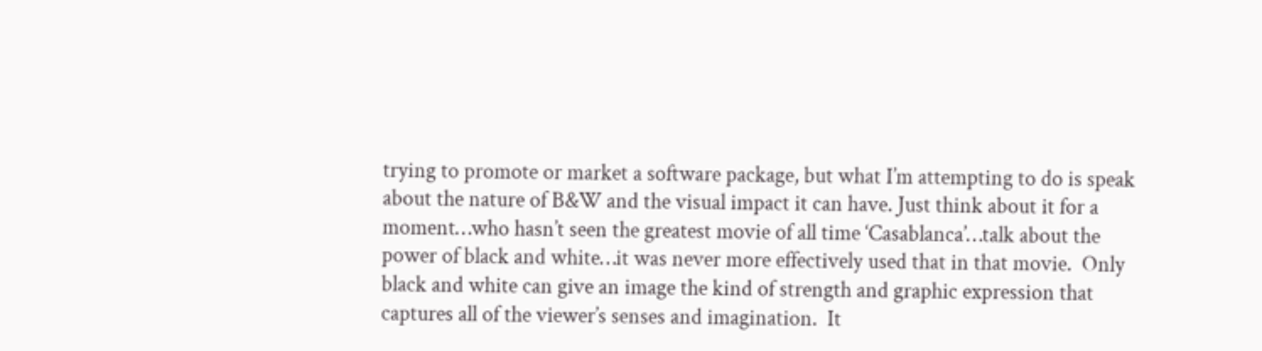trying to promote or market a software package, but what I’m attempting to do is speak about the nature of B&W and the visual impact it can have. Just think about it for a moment…who hasn’t seen the greatest movie of all time ‘Casablanca’…talk about the power of black and white…it was never more effectively used that in that movie.  Only black and white can give an image the kind of strength and graphic expression that captures all of the viewer’s senses and imagination.  It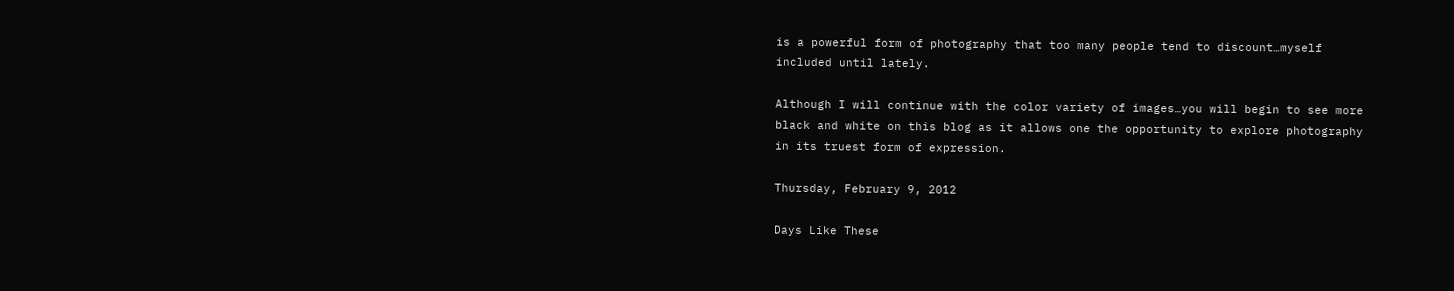is a powerful form of photography that too many people tend to discount…myself included until lately.

Although I will continue with the color variety of images…you will begin to see more black and white on this blog as it allows one the opportunity to explore photography in its truest form of expression.

Thursday, February 9, 2012

Days Like These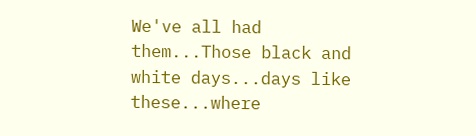We've all had them...Those black and white days...days like these...where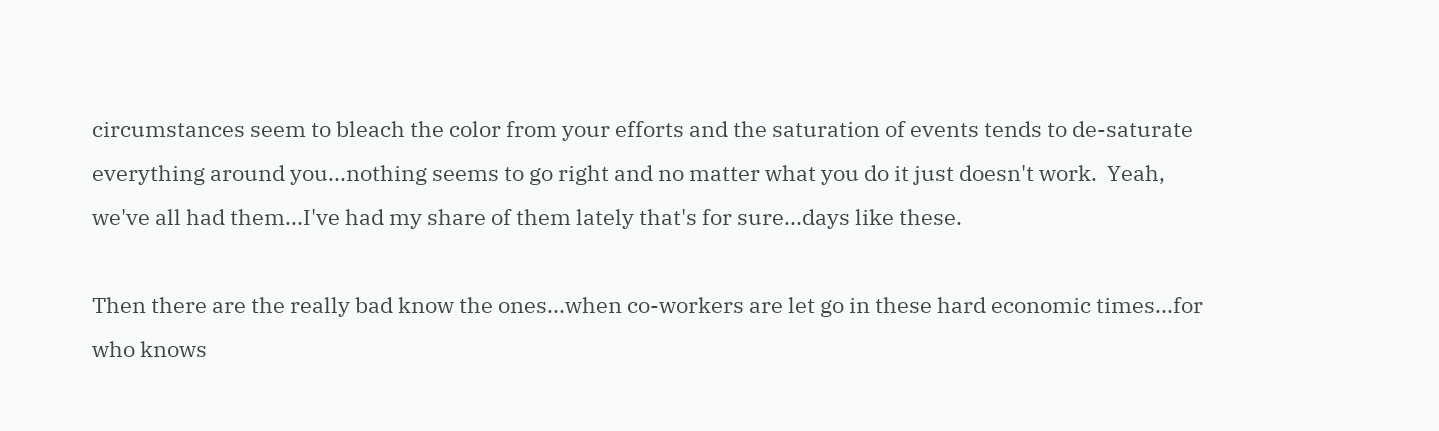circumstances seem to bleach the color from your efforts and the saturation of events tends to de-saturate everything around you...nothing seems to go right and no matter what you do it just doesn't work.  Yeah, we've all had them...I've had my share of them lately that's for sure...days like these.

Then there are the really bad know the ones...when co-workers are let go in these hard economic times...for who knows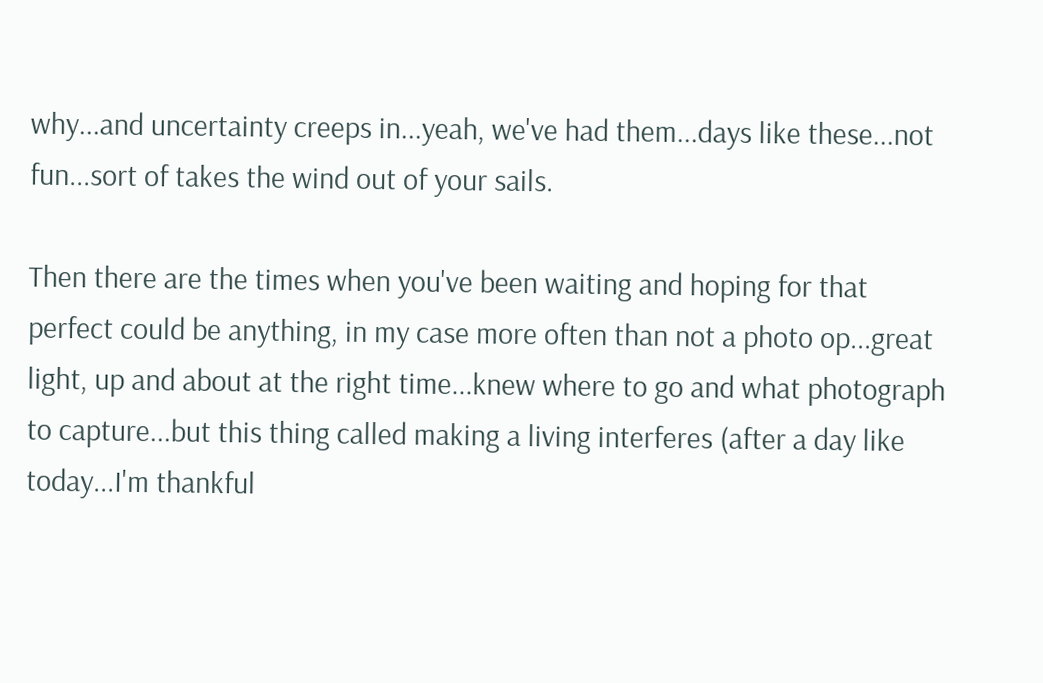why...and uncertainty creeps in...yeah, we've had them...days like these...not fun...sort of takes the wind out of your sails.

Then there are the times when you've been waiting and hoping for that perfect could be anything, in my case more often than not a photo op...great light, up and about at the right time...knew where to go and what photograph to capture...but this thing called making a living interferes (after a day like today...I'm thankful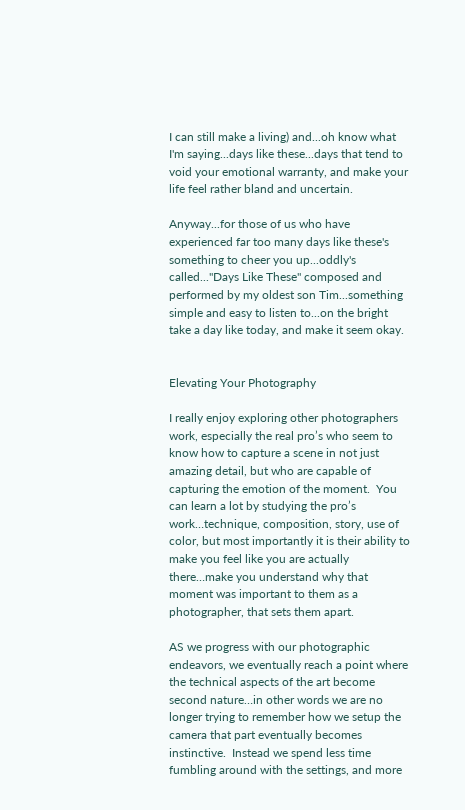I can still make a living) and...oh know what I'm saying...days like these...days that tend to void your emotional warranty, and make your life feel rather bland and uncertain.

Anyway...for those of us who have experienced far too many days like these's something to cheer you up...oddly's called..."Days Like These" composed and performed by my oldest son Tim...something simple and easy to listen to...on the bright take a day like today, and make it seem okay.


Elevating Your Photography

I really enjoy exploring other photographers work, especially the real pro’s who seem to know how to capture a scene in not just amazing detail, but who are capable of capturing the emotion of the moment.  You can learn a lot by studying the pro’s work…technique, composition, story, use of color, but most importantly it is their ability to make you feel like you are actually there…make you understand why that moment was important to them as a photographer, that sets them apart.

AS we progress with our photographic endeavors, we eventually reach a point where the technical aspects of the art become second nature…in other words we are no longer trying to remember how we setup the camera that part eventually becomes instinctive.  Instead we spend less time fumbling around with the settings, and more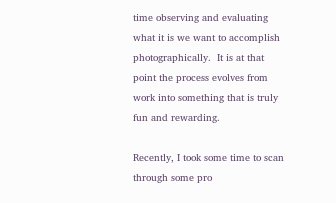time observing and evaluating what it is we want to accomplish photographically.  It is at that point the process evolves from work into something that is truly fun and rewarding.

Recently, I took some time to scan through some pro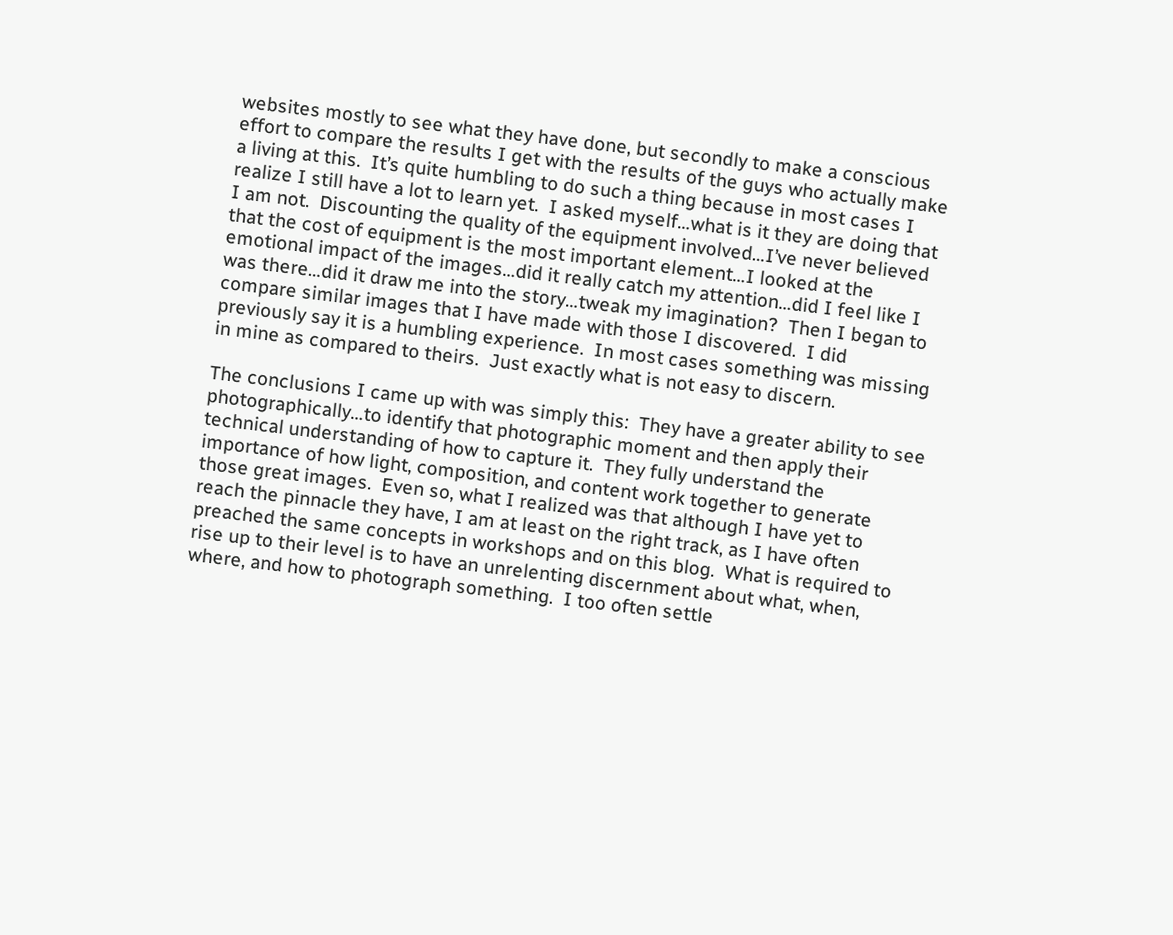websites mostly to see what they have done, but secondly to make a conscious effort to compare the results I get with the results of the guys who actually make a living at this.  It’s quite humbling to do such a thing because in most cases I realize I still have a lot to learn yet.  I asked myself…what is it they are doing that I am not.  Discounting the quality of the equipment involved…I’ve never believed that the cost of equipment is the most important element…I looked at the emotional impact of the images…did it really catch my attention…did I feel like I was there…did it draw me into the story…tweak my imagination?  Then I began to compare similar images that I have made with those I discovered.  I did previously say it is a humbling experience.  In most cases something was missing in mine as compared to theirs.  Just exactly what is not easy to discern.

The conclusions I came up with was simply this:  They have a greater ability to see photographically…to identify that photographic moment and then apply their technical understanding of how to capture it.  They fully understand the importance of how light, composition, and content work together to generate those great images.  Even so, what I realized was that although I have yet to reach the pinnacle they have, I am at least on the right track, as I have often preached the same concepts in workshops and on this blog.  What is required to rise up to their level is to have an unrelenting discernment about what, when, where, and how to photograph something.  I too often settle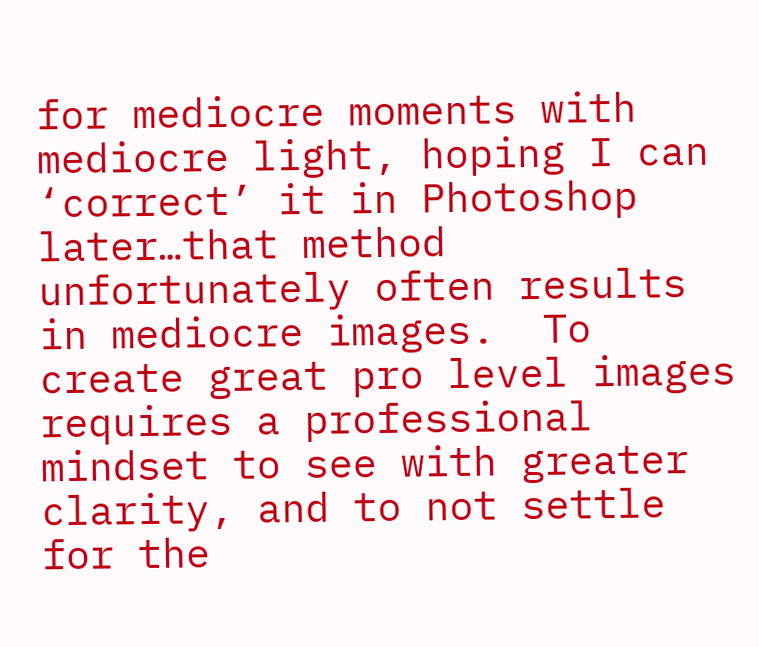for mediocre moments with mediocre light, hoping I can ‘correct’ it in Photoshop later…that method unfortunately often results in mediocre images.  To create great pro level images requires a professional mindset to see with greater clarity, and to not settle for the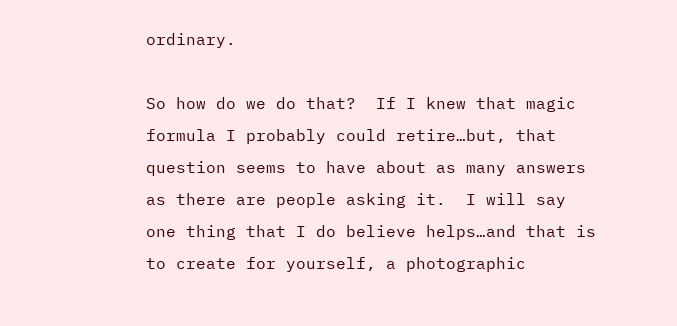ordinary.

So how do we do that?  If I knew that magic formula I probably could retire…but, that question seems to have about as many answers as there are people asking it.  I will say one thing that I do believe helps…and that is to create for yourself, a photographic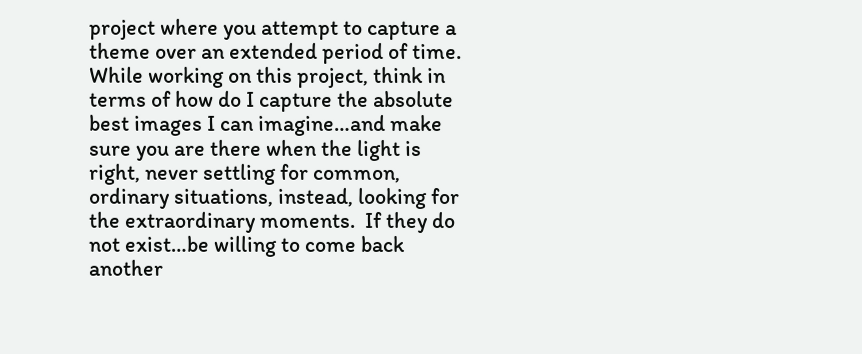project where you attempt to capture a theme over an extended period of time.  While working on this project, think in terms of how do I capture the absolute best images I can imagine…and make sure you are there when the light is right, never settling for common, ordinary situations, instead, looking for the extraordinary moments.  If they do not exist…be willing to come back another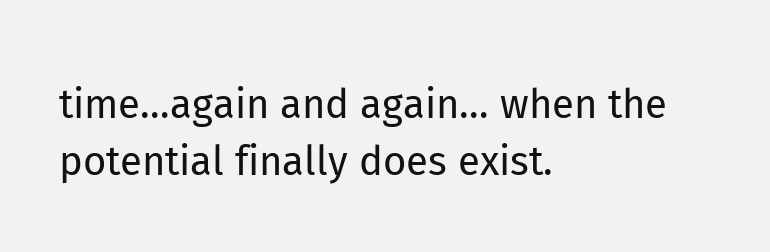time…again and again… when the potential finally does exist.